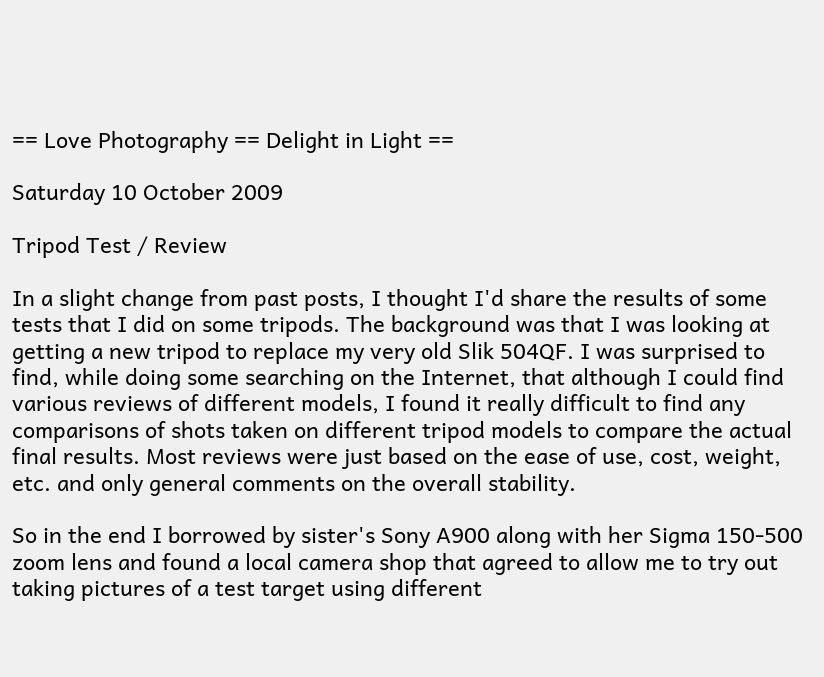== Love Photography == Delight in Light ==

Saturday 10 October 2009

Tripod Test / Review

In a slight change from past posts, I thought I'd share the results of some tests that I did on some tripods. The background was that I was looking at getting a new tripod to replace my very old Slik 504QF. I was surprised to find, while doing some searching on the Internet, that although I could find various reviews of different models, I found it really difficult to find any comparisons of shots taken on different tripod models to compare the actual final results. Most reviews were just based on the ease of use, cost, weight, etc. and only general comments on the overall stability.

So in the end I borrowed by sister's Sony A900 along with her Sigma 150-500 zoom lens and found a local camera shop that agreed to allow me to try out taking pictures of a test target using different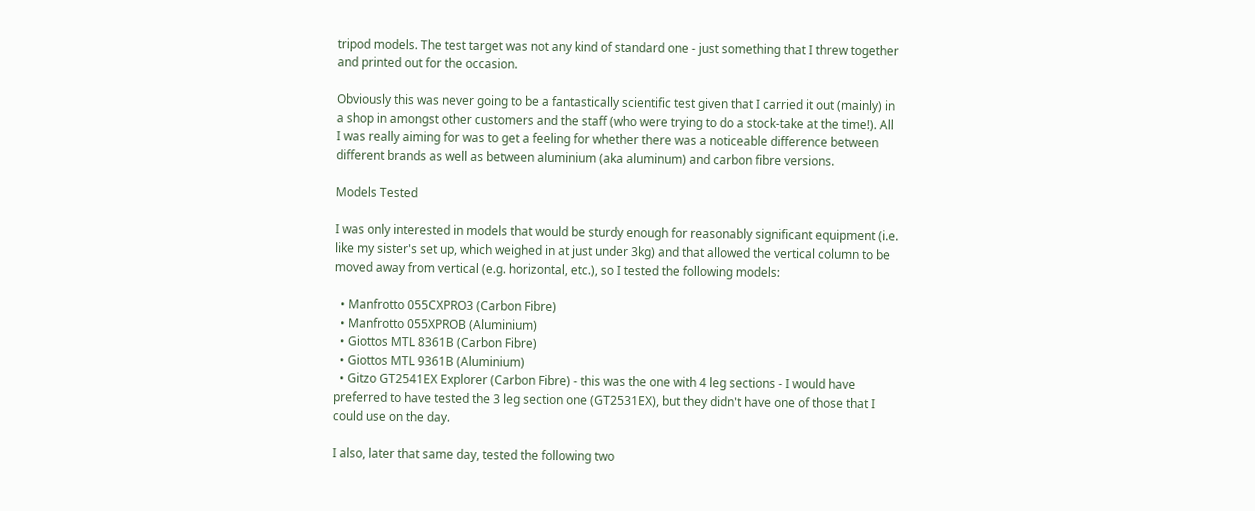tripod models. The test target was not any kind of standard one - just something that I threw together and printed out for the occasion.

Obviously this was never going to be a fantastically scientific test given that I carried it out (mainly) in a shop in amongst other customers and the staff (who were trying to do a stock-take at the time!). All I was really aiming for was to get a feeling for whether there was a noticeable difference between different brands as well as between aluminium (aka aluminum) and carbon fibre versions.

Models Tested

I was only interested in models that would be sturdy enough for reasonably significant equipment (i.e. like my sister's set up, which weighed in at just under 3kg) and that allowed the vertical column to be moved away from vertical (e.g. horizontal, etc.), so I tested the following models:

  • Manfrotto 055CXPRO3 (Carbon Fibre)
  • Manfrotto 055XPROB (Aluminium)
  • Giottos MTL 8361B (Carbon Fibre)
  • Giottos MTL 9361B (Aluminium)
  • Gitzo GT2541EX Explorer (Carbon Fibre) - this was the one with 4 leg sections - I would have preferred to have tested the 3 leg section one (GT2531EX), but they didn't have one of those that I could use on the day.

I also, later that same day, tested the following two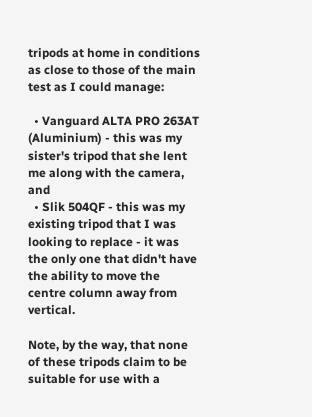tripods at home in conditions as close to those of the main test as I could manage:

  • Vanguard ALTA PRO 263AT (Aluminium) - this was my sister's tripod that she lent me along with the camera, and
  • Slik 504QF - this was my existing tripod that I was looking to replace - it was the only one that didn't have the ability to move the centre column away from vertical.

Note, by the way, that none of these tripods claim to be suitable for use with a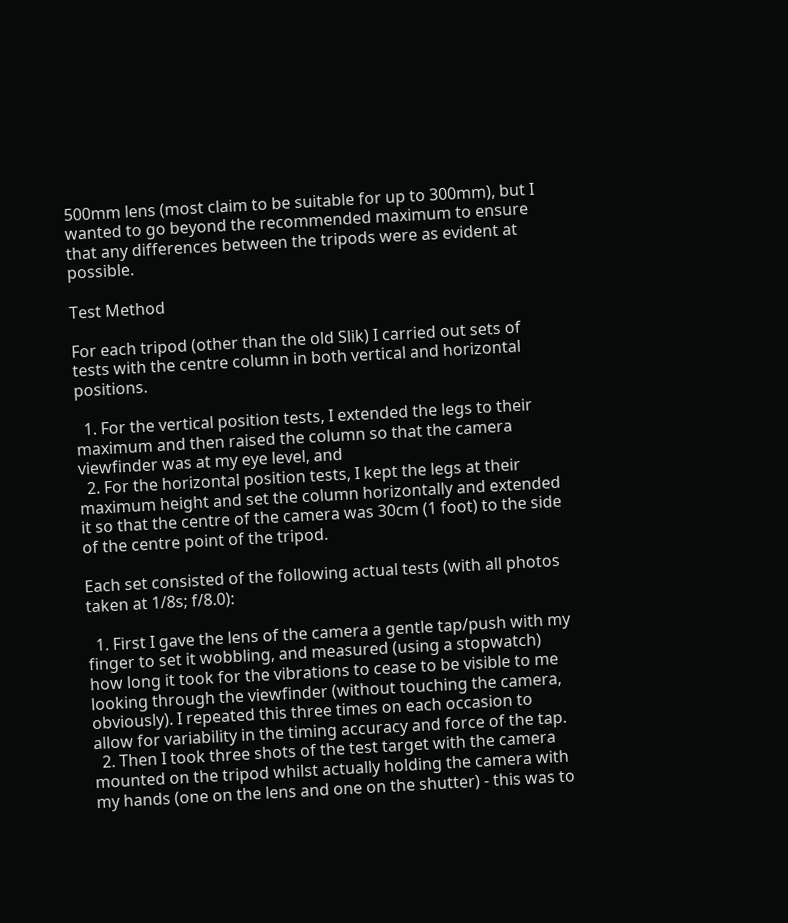500mm lens (most claim to be suitable for up to 300mm), but I wanted to go beyond the recommended maximum to ensure that any differences between the tripods were as evident at possible.

Test Method

For each tripod (other than the old Slik) I carried out sets of tests with the centre column in both vertical and horizontal positions.

  1. For the vertical position tests, I extended the legs to their maximum and then raised the column so that the camera viewfinder was at my eye level, and
  2. For the horizontal position tests, I kept the legs at their maximum height and set the column horizontally and extended it so that the centre of the camera was 30cm (1 foot) to the side of the centre point of the tripod.

Each set consisted of the following actual tests (with all photos taken at 1/8s; f/8.0):

  1. First I gave the lens of the camera a gentle tap/push with my finger to set it wobbling, and measured (using a stopwatch) how long it took for the vibrations to cease to be visible to me looking through the viewfinder (without touching the camera, obviously). I repeated this three times on each occasion to allow for variability in the timing accuracy and force of the tap.
  2. Then I took three shots of the test target with the camera mounted on the tripod whilst actually holding the camera with my hands (one on the lens and one on the shutter) - this was to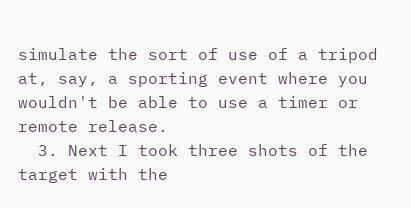simulate the sort of use of a tripod at, say, a sporting event where you wouldn't be able to use a timer or remote release.
  3. Next I took three shots of the target with the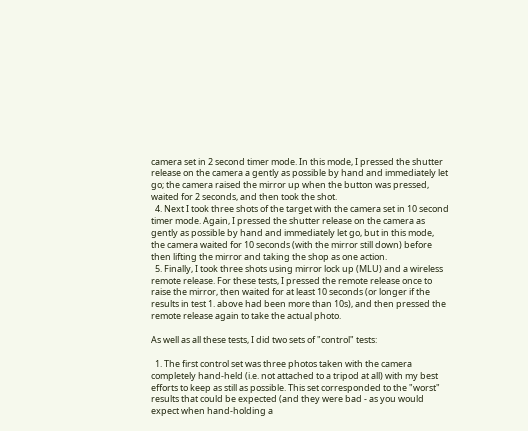camera set in 2 second timer mode. In this mode, I pressed the shutter release on the camera a gently as possible by hand and immediately let go; the camera raised the mirror up when the button was pressed, waited for 2 seconds, and then took the shot.
  4. Next I took three shots of the target with the camera set in 10 second timer mode. Again, I pressed the shutter release on the camera as gently as possible by hand and immediately let go, but in this mode, the camera waited for 10 seconds (with the mirror still down) before then lifting the mirror and taking the shop as one action.
  5. Finally, I took three shots using mirror lock up (MLU) and a wireless remote release. For these tests, I pressed the remote release once to raise the mirror, then waited for at least 10 seconds (or longer if the results in test 1. above had been more than 10s), and then pressed the remote release again to take the actual photo.

As well as all these tests, I did two sets of "control" tests:

  1. The first control set was three photos taken with the camera completely hand-held (i.e. not attached to a tripod at all) with my best efforts to keep as still as possible. This set corresponded to the "worst" results that could be expected (and they were bad - as you would expect when hand-holding a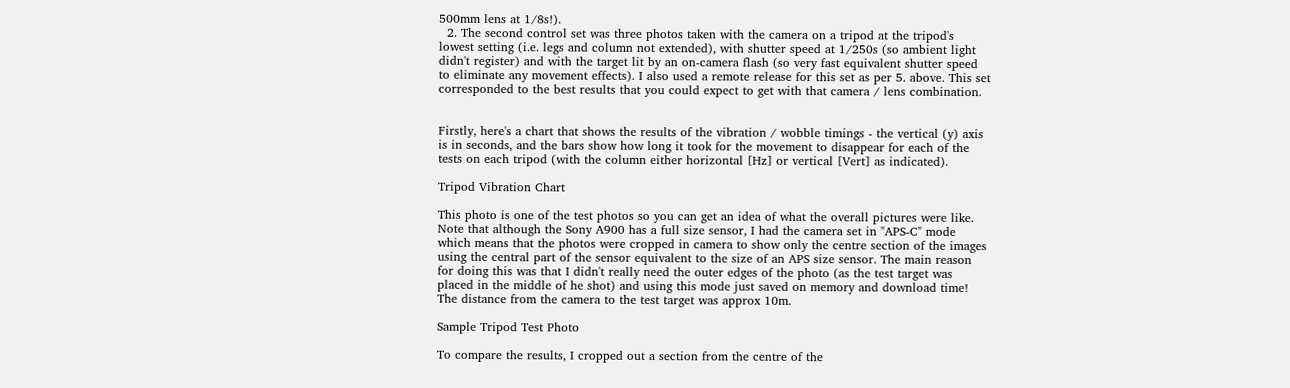500mm lens at 1/8s!).
  2. The second control set was three photos taken with the camera on a tripod at the tripod's lowest setting (i.e. legs and column not extended), with shutter speed at 1/250s (so ambient light didn't register) and with the target lit by an on-camera flash (so very fast equivalent shutter speed to eliminate any movement effects). I also used a remote release for this set as per 5. above. This set corresponded to the best results that you could expect to get with that camera / lens combination.


Firstly, here's a chart that shows the results of the vibration / wobble timings - the vertical (y) axis is in seconds, and the bars show how long it took for the movement to disappear for each of the tests on each tripod (with the column either horizontal [Hz] or vertical [Vert] as indicated).

Tripod Vibration Chart

This photo is one of the test photos so you can get an idea of what the overall pictures were like. Note that although the Sony A900 has a full size sensor, I had the camera set in "APS-C" mode which means that the photos were cropped in camera to show only the centre section of the images using the central part of the sensor equivalent to the size of an APS size sensor. The main reason for doing this was that I didn't really need the outer edges of the photo (as the test target was placed in the middle of he shot) and using this mode just saved on memory and download time! The distance from the camera to the test target was approx 10m.

Sample Tripod Test Photo

To compare the results, I cropped out a section from the centre of the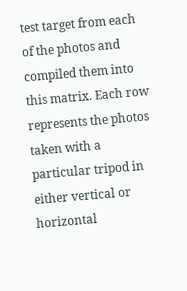test target from each of the photos and compiled them into this matrix. Each row represents the photos taken with a particular tripod in either vertical or horizontal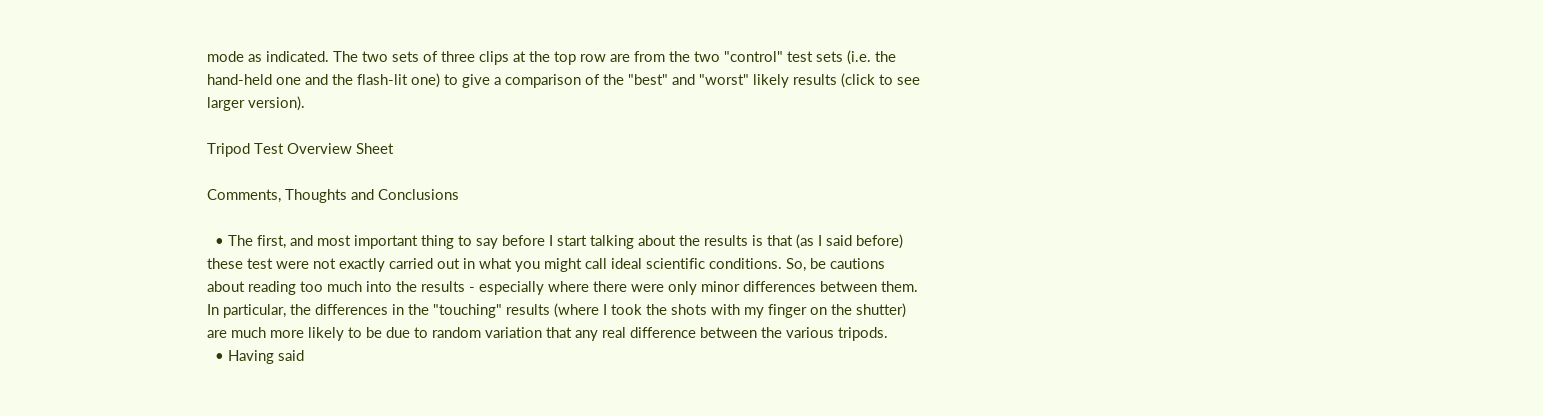mode as indicated. The two sets of three clips at the top row are from the two "control" test sets (i.e. the hand-held one and the flash-lit one) to give a comparison of the "best" and "worst" likely results (click to see larger version).

Tripod Test Overview Sheet

Comments, Thoughts and Conclusions

  • The first, and most important thing to say before I start talking about the results is that (as I said before) these test were not exactly carried out in what you might call ideal scientific conditions. So, be cautions about reading too much into the results - especially where there were only minor differences between them. In particular, the differences in the "touching" results (where I took the shots with my finger on the shutter) are much more likely to be due to random variation that any real difference between the various tripods.
  • Having said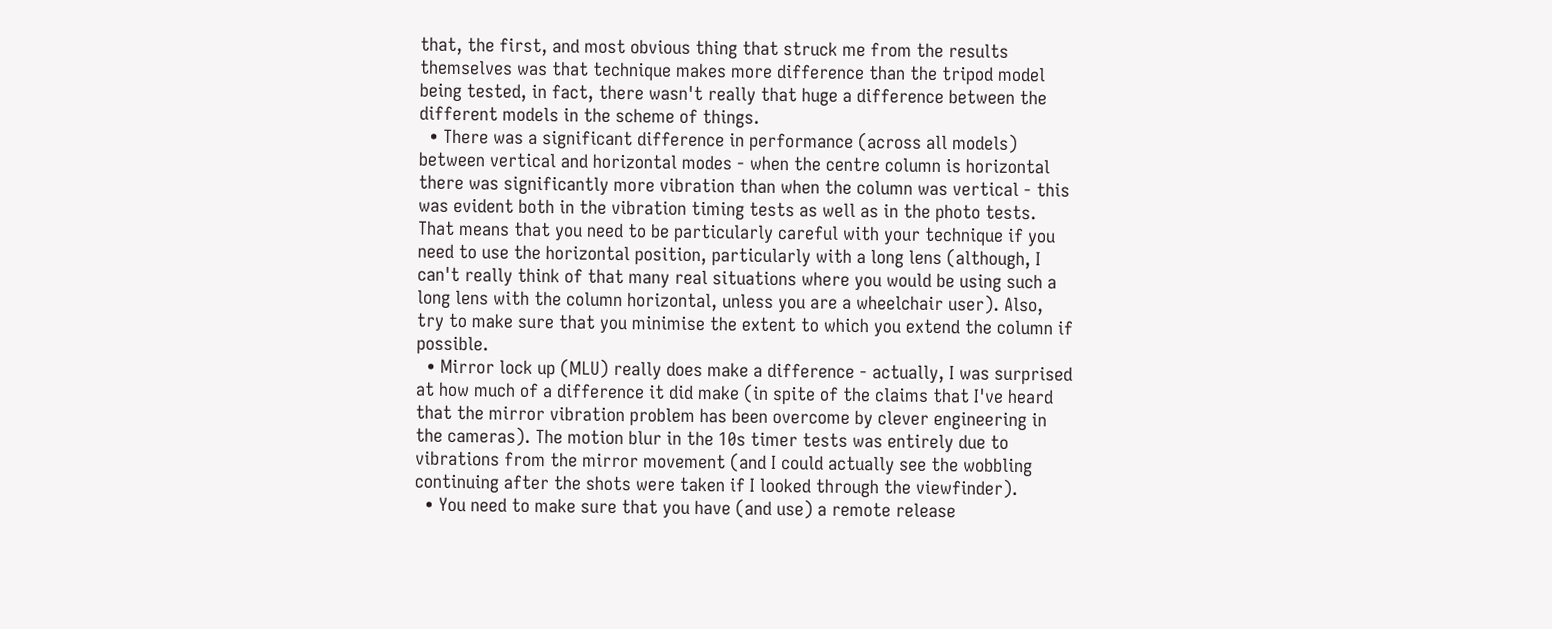that, the first, and most obvious thing that struck me from the results themselves was that technique makes more difference than the tripod model being tested, in fact, there wasn't really that huge a difference between the different models in the scheme of things.
  • There was a significant difference in performance (across all models) between vertical and horizontal modes - when the centre column is horizontal there was significantly more vibration than when the column was vertical - this was evident both in the vibration timing tests as well as in the photo tests. That means that you need to be particularly careful with your technique if you need to use the horizontal position, particularly with a long lens (although, I can't really think of that many real situations where you would be using such a long lens with the column horizontal, unless you are a wheelchair user). Also, try to make sure that you minimise the extent to which you extend the column if possible.
  • Mirror lock up (MLU) really does make a difference - actually, I was surprised at how much of a difference it did make (in spite of the claims that I've heard that the mirror vibration problem has been overcome by clever engineering in the cameras). The motion blur in the 10s timer tests was entirely due to vibrations from the mirror movement (and I could actually see the wobbling continuing after the shots were taken if I looked through the viewfinder).
  • You need to make sure that you have (and use) a remote release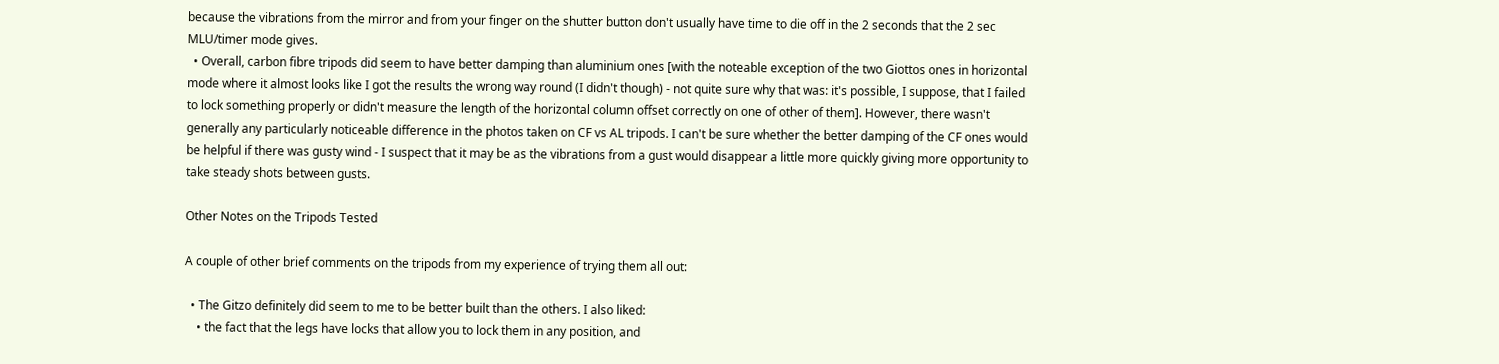because the vibrations from the mirror and from your finger on the shutter button don't usually have time to die off in the 2 seconds that the 2 sec MLU/timer mode gives.
  • Overall, carbon fibre tripods did seem to have better damping than aluminium ones [with the noteable exception of the two Giottos ones in horizontal mode where it almost looks like I got the results the wrong way round (I didn't though) - not quite sure why that was: it's possible, I suppose, that I failed to lock something properly or didn't measure the length of the horizontal column offset correctly on one of other of them]. However, there wasn't generally any particularly noticeable difference in the photos taken on CF vs AL tripods. I can't be sure whether the better damping of the CF ones would be helpful if there was gusty wind - I suspect that it may be as the vibrations from a gust would disappear a little more quickly giving more opportunity to take steady shots between gusts.

Other Notes on the Tripods Tested

A couple of other brief comments on the tripods from my experience of trying them all out:

  • The Gitzo definitely did seem to me to be better built than the others. I also liked:
    • the fact that the legs have locks that allow you to lock them in any position, and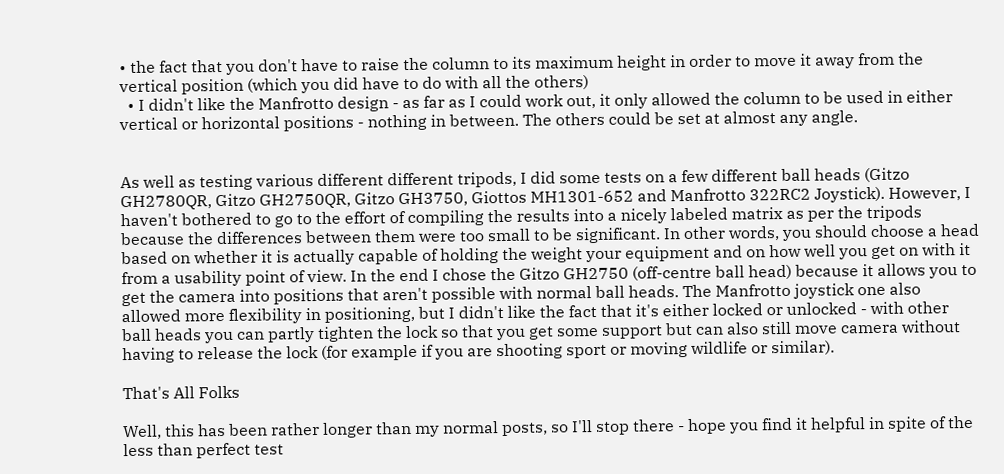• the fact that you don't have to raise the column to its maximum height in order to move it away from the vertical position (which you did have to do with all the others)
  • I didn't like the Manfrotto design - as far as I could work out, it only allowed the column to be used in either vertical or horizontal positions - nothing in between. The others could be set at almost any angle.


As well as testing various different different tripods, I did some tests on a few different ball heads (Gitzo GH2780QR, Gitzo GH2750QR, Gitzo GH3750, Giottos MH1301-652 and Manfrotto 322RC2 Joystick). However, I haven't bothered to go to the effort of compiling the results into a nicely labeled matrix as per the tripods because the differences between them were too small to be significant. In other words, you should choose a head based on whether it is actually capable of holding the weight your equipment and on how well you get on with it from a usability point of view. In the end I chose the Gitzo GH2750 (off-centre ball head) because it allows you to get the camera into positions that aren't possible with normal ball heads. The Manfrotto joystick one also allowed more flexibility in positioning, but I didn't like the fact that it's either locked or unlocked - with other ball heads you can partly tighten the lock so that you get some support but can also still move camera without having to release the lock (for example if you are shooting sport or moving wildlife or similar).

That's All Folks

Well, this has been rather longer than my normal posts, so I'll stop there - hope you find it helpful in spite of the less than perfect test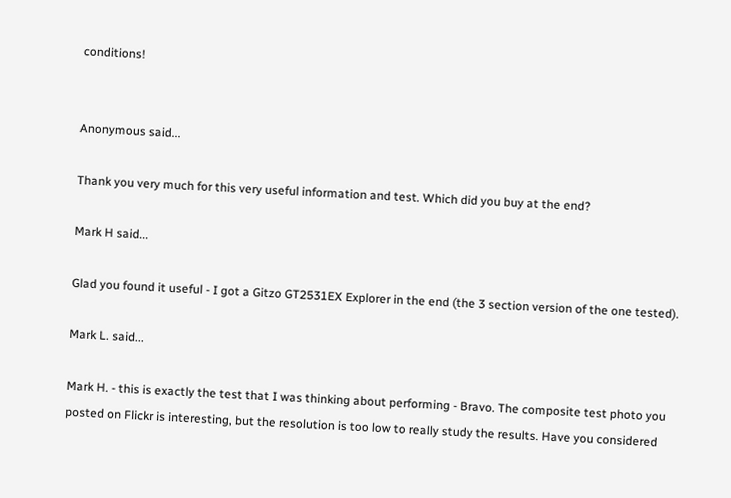conditions!


Anonymous said...

Thank you very much for this very useful information and test. Which did you buy at the end?

Mark H said...

Glad you found it useful - I got a Gitzo GT2531EX Explorer in the end (the 3 section version of the one tested).

Mark L. said...

Mark H. - this is exactly the test that I was thinking about performing - Bravo. The composite test photo you posted on Flickr is interesting, but the resolution is too low to really study the results. Have you considered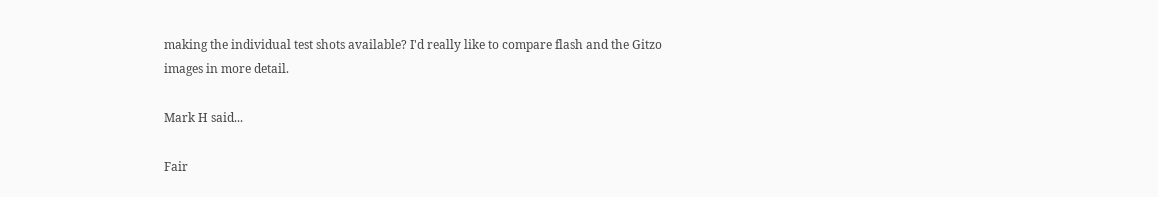making the individual test shots available? I'd really like to compare flash and the Gitzo images in more detail.

Mark H said...

Fair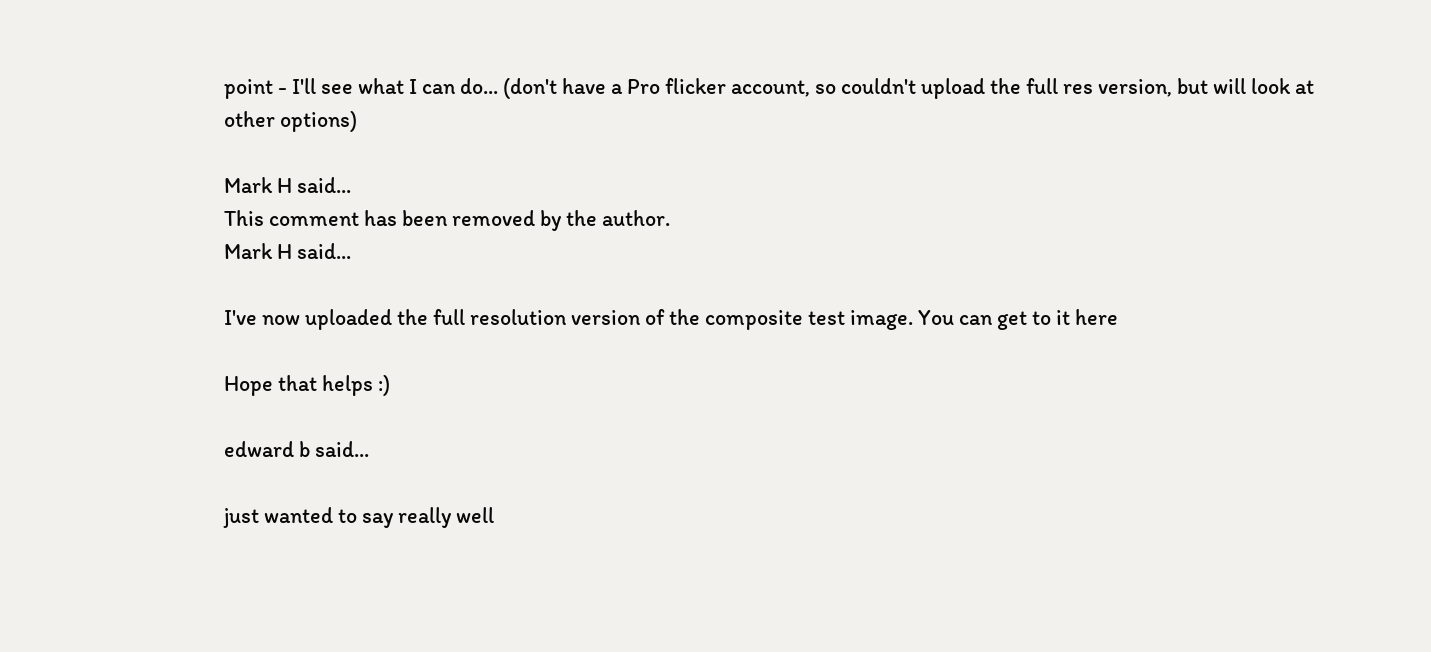point - I'll see what I can do... (don't have a Pro flicker account, so couldn't upload the full res version, but will look at other options)

Mark H said...
This comment has been removed by the author.
Mark H said...

I've now uploaded the full resolution version of the composite test image. You can get to it here

Hope that helps :)

edward b said...

just wanted to say really well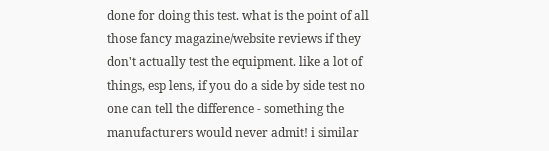done for doing this test. what is the point of all those fancy magazine/website reviews if they don't actually test the equipment. like a lot of things, esp lens, if you do a side by side test no one can tell the difference - something the manufacturers would never admit! i similar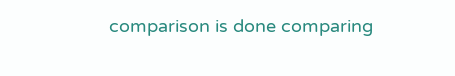comparison is done comparing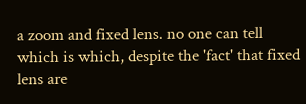a zoom and fixed lens. no one can tell which is which, despite the 'fact' that fixed lens are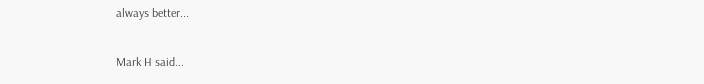always better...

Mark H said...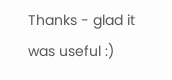Thanks - glad it was useful :)